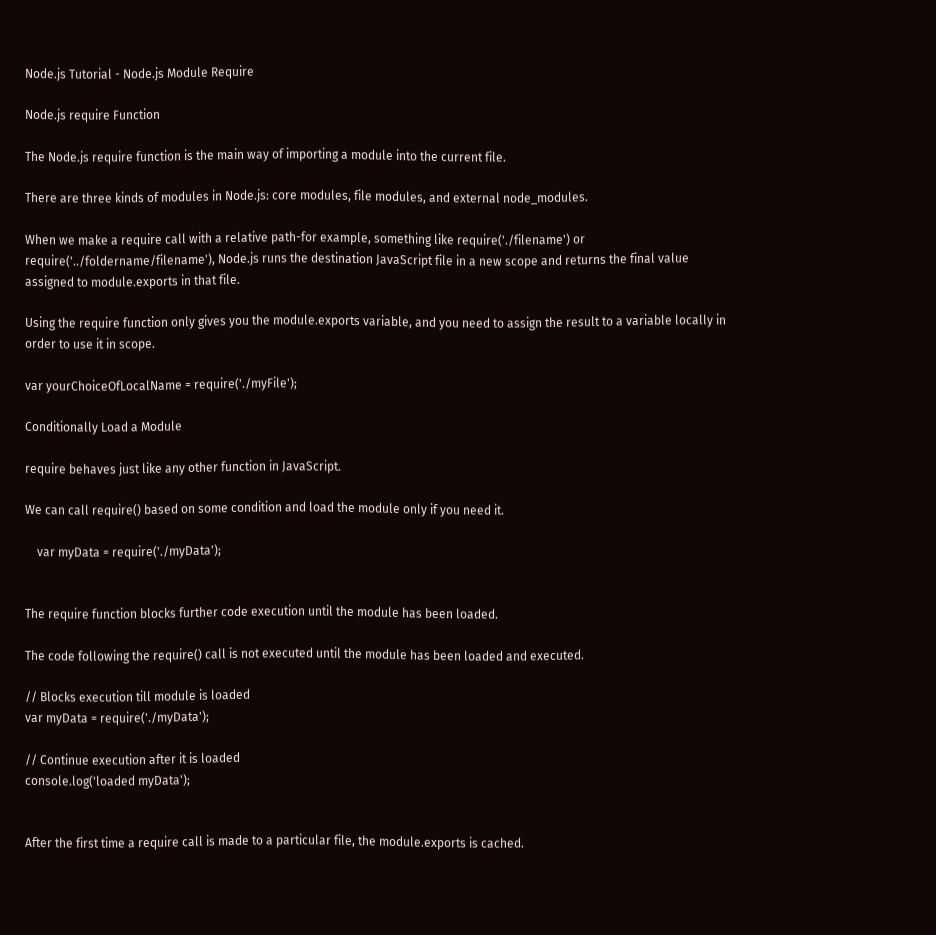Node.js Tutorial - Node.js Module Require

Node.js require Function

The Node.js require function is the main way of importing a module into the current file.

There are three kinds of modules in Node.js: core modules, file modules, and external node_modules.

When we make a require call with a relative path-for example, something like require('./filename') or require('../foldername/filename'), Node.js runs the destination JavaScript file in a new scope and returns the final value assigned to module.exports in that file.

Using the require function only gives you the module.exports variable, and you need to assign the result to a variable locally in order to use it in scope.

var yourChoiceOfLocalName = require('./myFile');

Conditionally Load a Module

require behaves just like any other function in JavaScript.

We can call require() based on some condition and load the module only if you need it.

    var myData = require('./myData');


The require function blocks further code execution until the module has been loaded.

The code following the require() call is not executed until the module has been loaded and executed.

// Blocks execution till module is loaded
var myData = require('./myData');

// Continue execution after it is loaded
console.log('loaded myData');


After the first time a require call is made to a particular file, the module.exports is cached.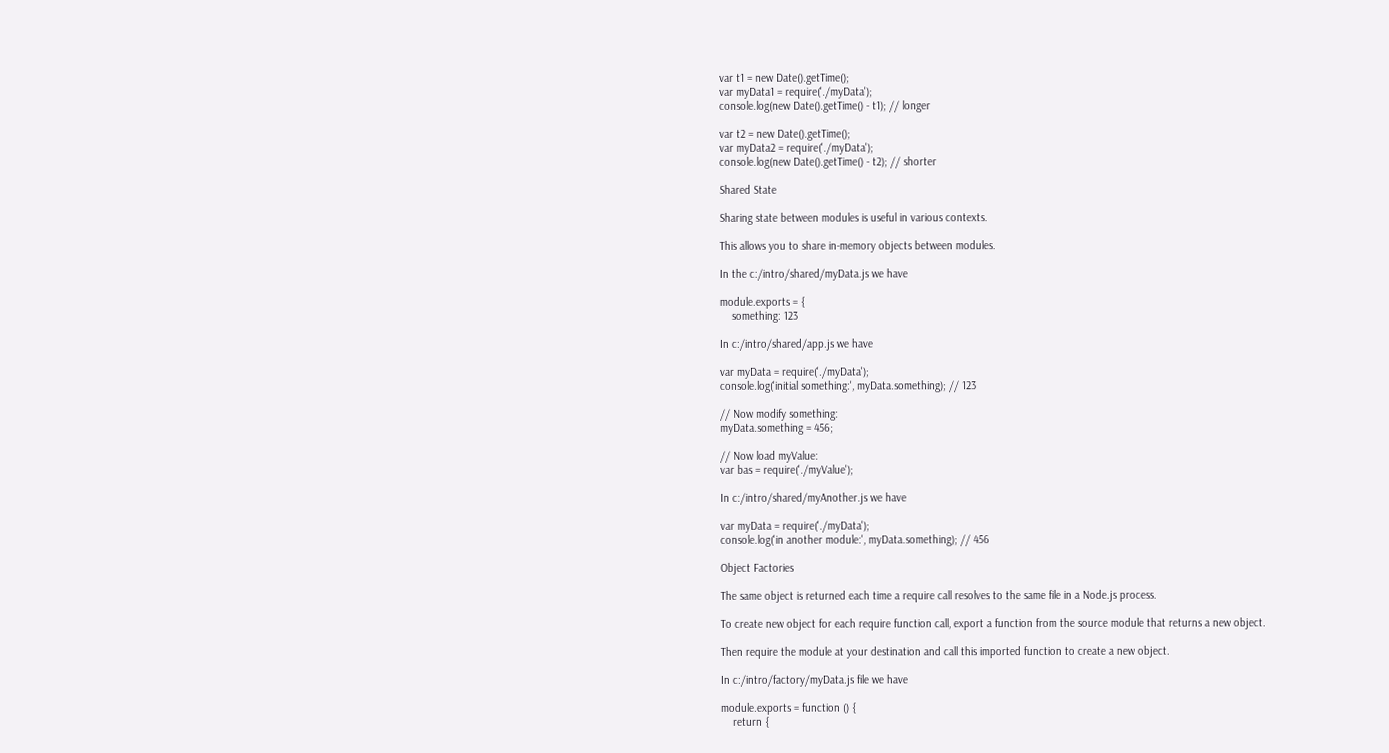var t1 = new Date().getTime();
var myData1 = require('./myData');
console.log(new Date().getTime() - t1); // longer

var t2 = new Date().getTime();
var myData2 = require('./myData');
console.log(new Date().getTime() - t2); // shorter

Shared State

Sharing state between modules is useful in various contexts.

This allows you to share in-memory objects between modules.

In the c:/intro/shared/myData.js we have

module.exports = {
    something: 123

In c:/intro/shared/app.js we have

var myData = require('./myData');
console.log('initial something:', myData.something); // 123

// Now modify something:
myData.something = 456;

// Now load myValue:
var bas = require('./myValue');

In c:/intro/shared/myAnother.js we have

var myData = require('./myData');
console.log('in another module:', myData.something); // 456

Object Factories

The same object is returned each time a require call resolves to the same file in a Node.js process.

To create new object for each require function call, export a function from the source module that returns a new object.

Then require the module at your destination and call this imported function to create a new object.

In c:/intro/factory/myData.js file we have

module.exports = function () {
    return {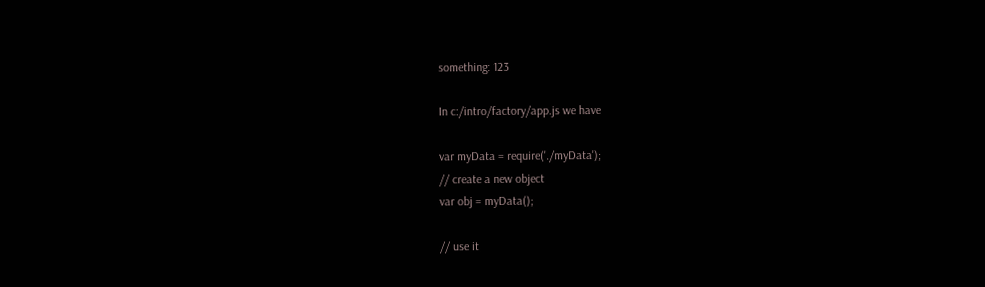something: 123

In c:/intro/factory/app.js we have

var myData = require('./myData');
// create a new object
var obj = myData();

// use it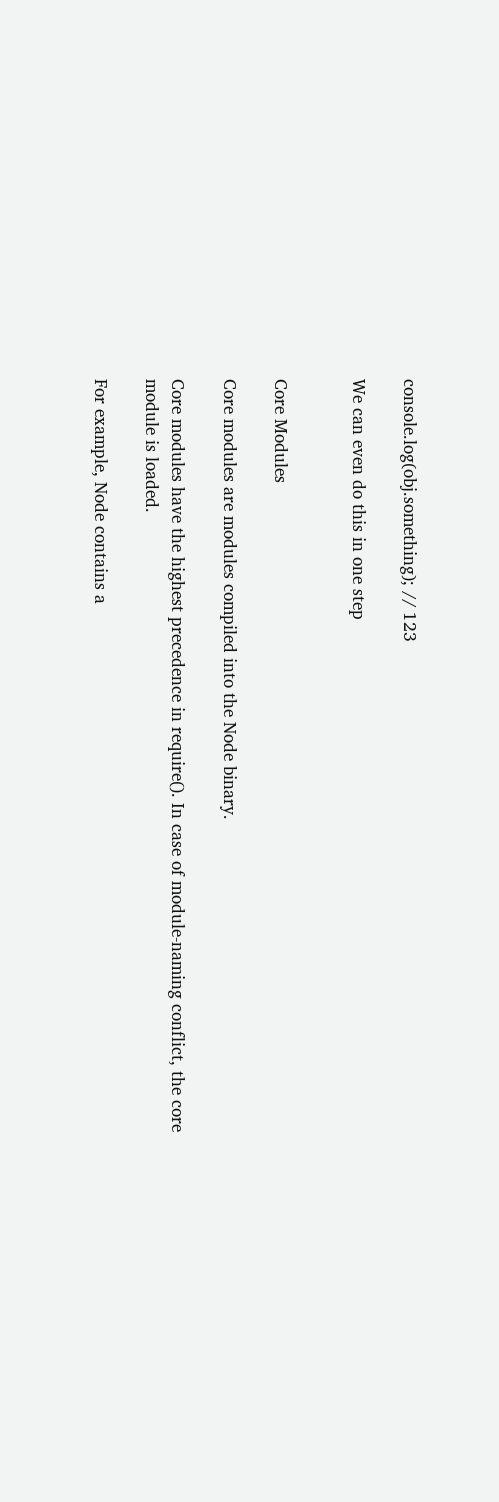console.log(obj.something); // 123

We can even do this in one step


Core Modules

Core modules are modules compiled into the Node binary.

Core modules have the highest precedence in require(). In case of module-naming conflict, the core module is loaded.

For example, Node contains a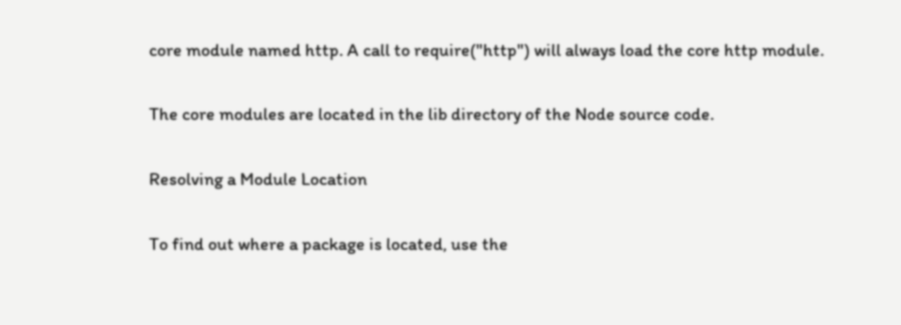core module named http. A call to require("http") will always load the core http module.

The core modules are located in the lib directory of the Node source code.

Resolving a Module Location

To find out where a package is located, use the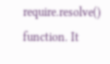require.resolve() function. It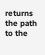returns the path to the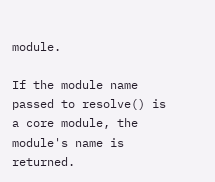module.

If the module name passed to resolve() is a core module, the module's name is returned.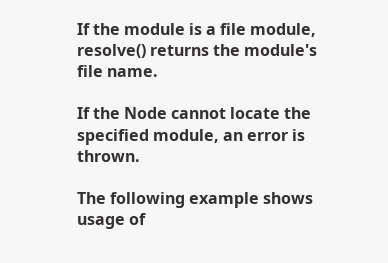If the module is a file module, resolve() returns the module's file name.

If the Node cannot locate the specified module, an error is thrown.

The following example shows usage of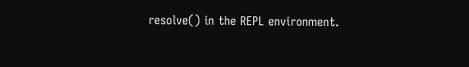resolve() in the REPL environment.